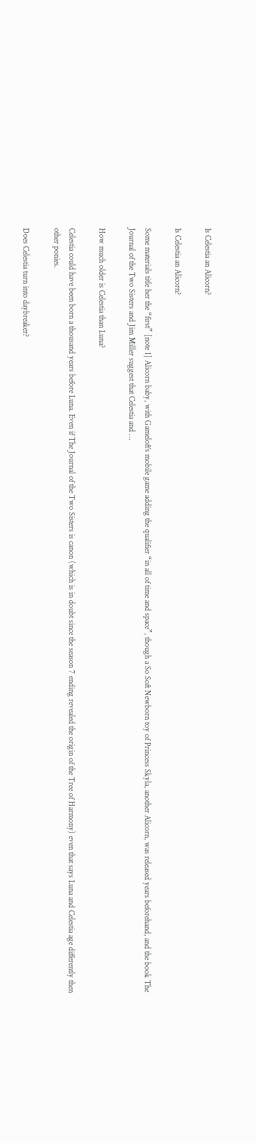Is Celestia an Alicorn?

Is Celestia an Alicorn?

Some materials title her the “first” [note 1] Alicorn baby, with Gameloft’s mobile game adding the qualifier “in all of time and space”, though a So Soft Newborn toy of Princess Skyla, another Alicorn, was released years beforehand, and the book The Journal of the Two Sisters and Jim Miller suggest that Celestia and …

How much older is Celestia than Luna?

Celestia could have been born a thousand years before Luna. Even if The Journal of the Two Sisters is canon (which is in doubt since the season 7 ending revealed the origin of the Tree of Harmony) even that says Luna and Celestia age differently then other ponies.

Does Celestia turn into daybreaker?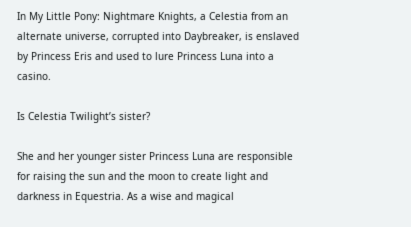In My Little Pony: Nightmare Knights, a Celestia from an alternate universe, corrupted into Daybreaker, is enslaved by Princess Eris and used to lure Princess Luna into a casino.

Is Celestia Twilight’s sister?

She and her younger sister Princess Luna are responsible for raising the sun and the moon to create light and darkness in Equestria. As a wise and magical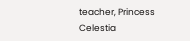teacher, Princess Celestia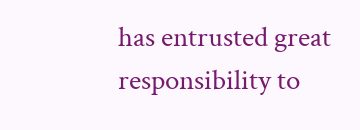has entrusted great responsibility to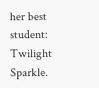her best student: Twilight Sparkle.